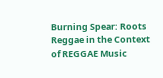Burning Spear: Roots Reggae in the Context of REGGAE Music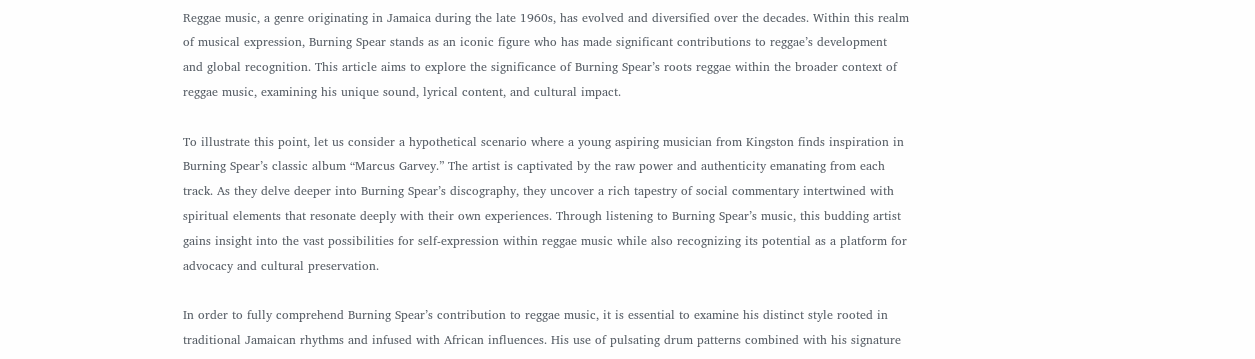Reggae music, a genre originating in Jamaica during the late 1960s, has evolved and diversified over the decades. Within this realm of musical expression, Burning Spear stands as an iconic figure who has made significant contributions to reggae’s development and global recognition. This article aims to explore the significance of Burning Spear’s roots reggae within the broader context of reggae music, examining his unique sound, lyrical content, and cultural impact.

To illustrate this point, let us consider a hypothetical scenario where a young aspiring musician from Kingston finds inspiration in Burning Spear’s classic album “Marcus Garvey.” The artist is captivated by the raw power and authenticity emanating from each track. As they delve deeper into Burning Spear’s discography, they uncover a rich tapestry of social commentary intertwined with spiritual elements that resonate deeply with their own experiences. Through listening to Burning Spear’s music, this budding artist gains insight into the vast possibilities for self-expression within reggae music while also recognizing its potential as a platform for advocacy and cultural preservation.

In order to fully comprehend Burning Spear’s contribution to reggae music, it is essential to examine his distinct style rooted in traditional Jamaican rhythms and infused with African influences. His use of pulsating drum patterns combined with his signature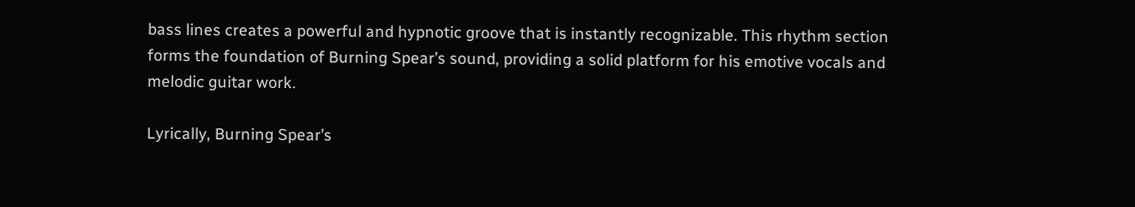bass lines creates a powerful and hypnotic groove that is instantly recognizable. This rhythm section forms the foundation of Burning Spear’s sound, providing a solid platform for his emotive vocals and melodic guitar work.

Lyrically, Burning Spear’s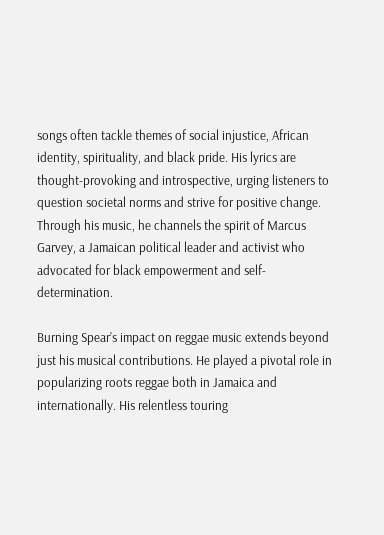songs often tackle themes of social injustice, African identity, spirituality, and black pride. His lyrics are thought-provoking and introspective, urging listeners to question societal norms and strive for positive change. Through his music, he channels the spirit of Marcus Garvey, a Jamaican political leader and activist who advocated for black empowerment and self-determination.

Burning Spear’s impact on reggae music extends beyond just his musical contributions. He played a pivotal role in popularizing roots reggae both in Jamaica and internationally. His relentless touring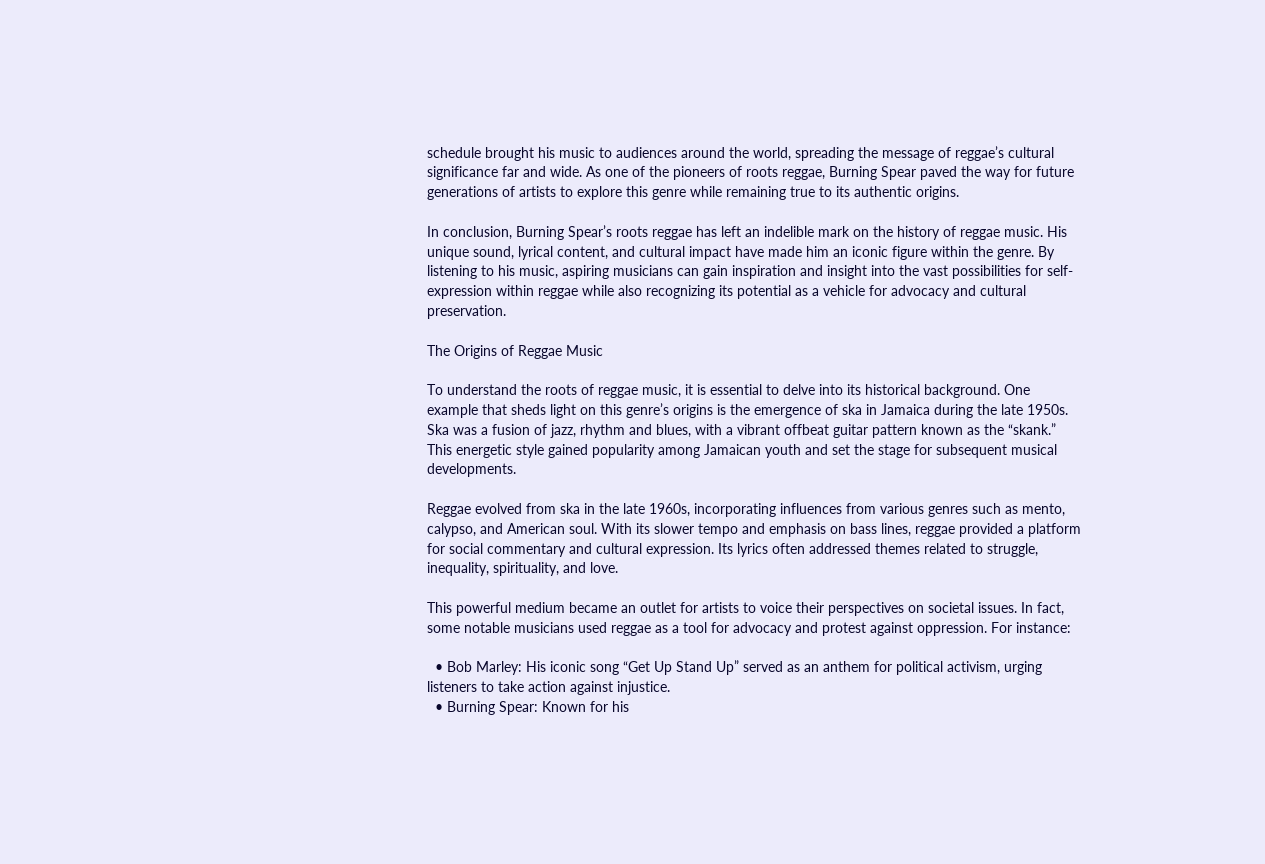schedule brought his music to audiences around the world, spreading the message of reggae’s cultural significance far and wide. As one of the pioneers of roots reggae, Burning Spear paved the way for future generations of artists to explore this genre while remaining true to its authentic origins.

In conclusion, Burning Spear’s roots reggae has left an indelible mark on the history of reggae music. His unique sound, lyrical content, and cultural impact have made him an iconic figure within the genre. By listening to his music, aspiring musicians can gain inspiration and insight into the vast possibilities for self-expression within reggae while also recognizing its potential as a vehicle for advocacy and cultural preservation.

The Origins of Reggae Music

To understand the roots of reggae music, it is essential to delve into its historical background. One example that sheds light on this genre’s origins is the emergence of ska in Jamaica during the late 1950s. Ska was a fusion of jazz, rhythm and blues, with a vibrant offbeat guitar pattern known as the “skank.” This energetic style gained popularity among Jamaican youth and set the stage for subsequent musical developments.

Reggae evolved from ska in the late 1960s, incorporating influences from various genres such as mento, calypso, and American soul. With its slower tempo and emphasis on bass lines, reggae provided a platform for social commentary and cultural expression. Its lyrics often addressed themes related to struggle, inequality, spirituality, and love.

This powerful medium became an outlet for artists to voice their perspectives on societal issues. In fact, some notable musicians used reggae as a tool for advocacy and protest against oppression. For instance:

  • Bob Marley: His iconic song “Get Up Stand Up” served as an anthem for political activism, urging listeners to take action against injustice.
  • Burning Spear: Known for his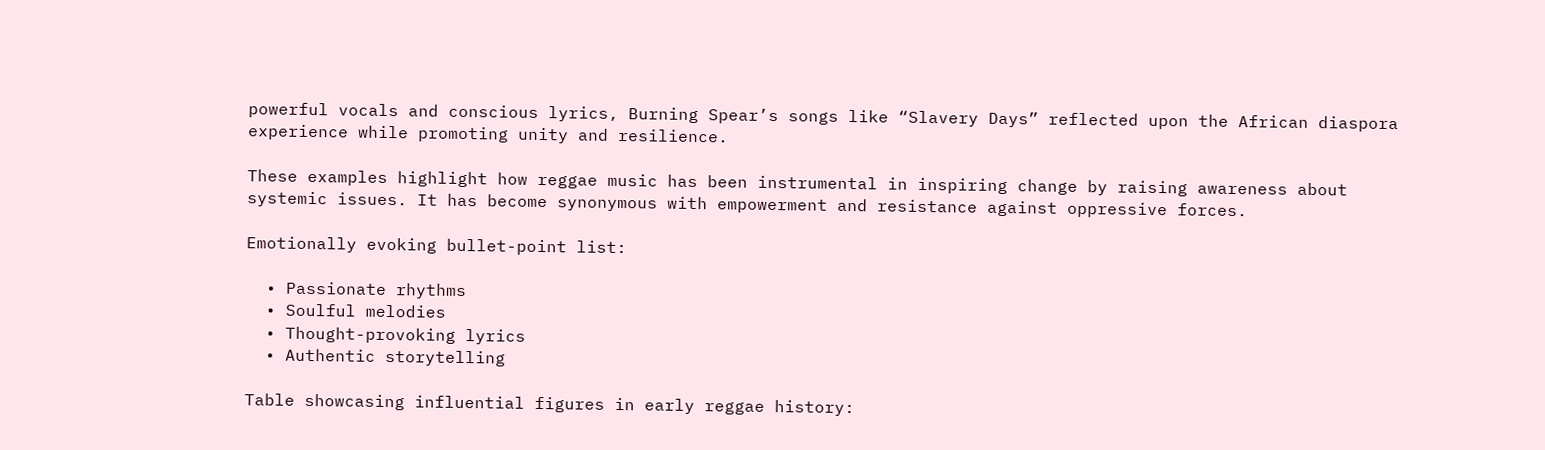powerful vocals and conscious lyrics, Burning Spear’s songs like “Slavery Days” reflected upon the African diaspora experience while promoting unity and resilience.

These examples highlight how reggae music has been instrumental in inspiring change by raising awareness about systemic issues. It has become synonymous with empowerment and resistance against oppressive forces.

Emotionally evoking bullet-point list:

  • Passionate rhythms
  • Soulful melodies
  • Thought-provoking lyrics
  • Authentic storytelling

Table showcasing influential figures in early reggae history: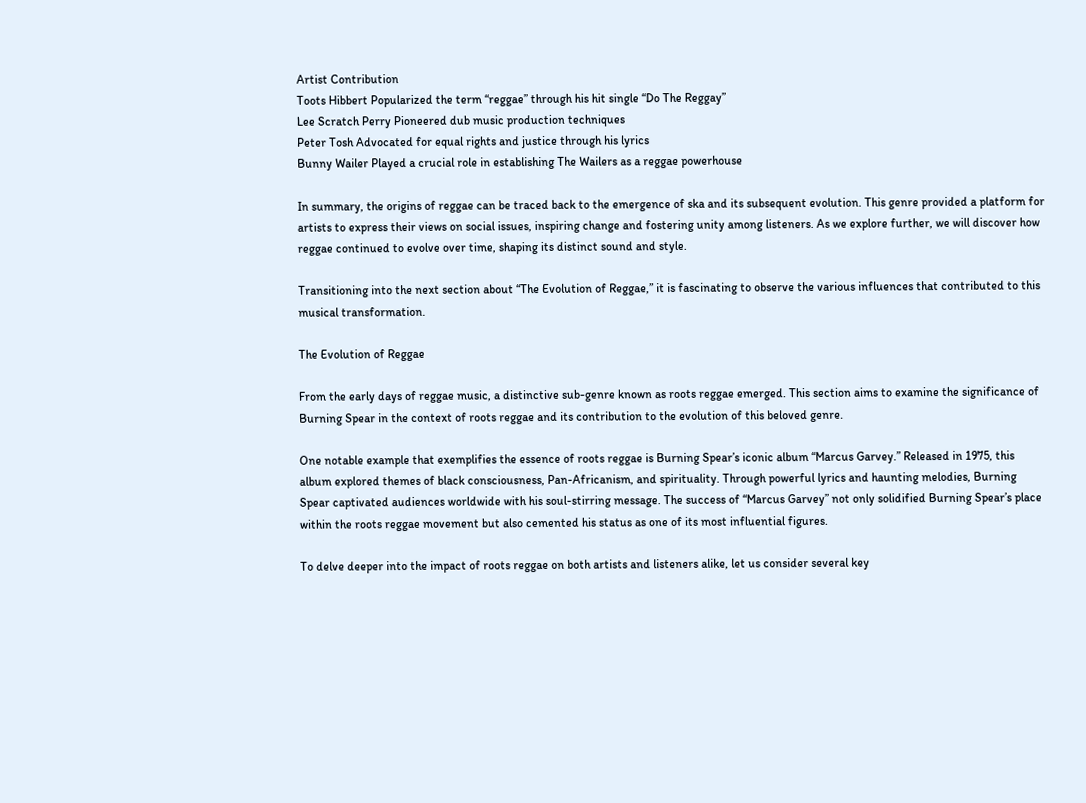Artist Contribution
Toots Hibbert Popularized the term “reggae” through his hit single “Do The Reggay”
Lee Scratch Perry Pioneered dub music production techniques
Peter Tosh Advocated for equal rights and justice through his lyrics
Bunny Wailer Played a crucial role in establishing The Wailers as a reggae powerhouse

In summary, the origins of reggae can be traced back to the emergence of ska and its subsequent evolution. This genre provided a platform for artists to express their views on social issues, inspiring change and fostering unity among listeners. As we explore further, we will discover how reggae continued to evolve over time, shaping its distinct sound and style.

Transitioning into the next section about “The Evolution of Reggae,” it is fascinating to observe the various influences that contributed to this musical transformation.

The Evolution of Reggae

From the early days of reggae music, a distinctive sub-genre known as roots reggae emerged. This section aims to examine the significance of Burning Spear in the context of roots reggae and its contribution to the evolution of this beloved genre.

One notable example that exemplifies the essence of roots reggae is Burning Spear’s iconic album “Marcus Garvey.” Released in 1975, this album explored themes of black consciousness, Pan-Africanism, and spirituality. Through powerful lyrics and haunting melodies, Burning Spear captivated audiences worldwide with his soul-stirring message. The success of “Marcus Garvey” not only solidified Burning Spear’s place within the roots reggae movement but also cemented his status as one of its most influential figures.

To delve deeper into the impact of roots reggae on both artists and listeners alike, let us consider several key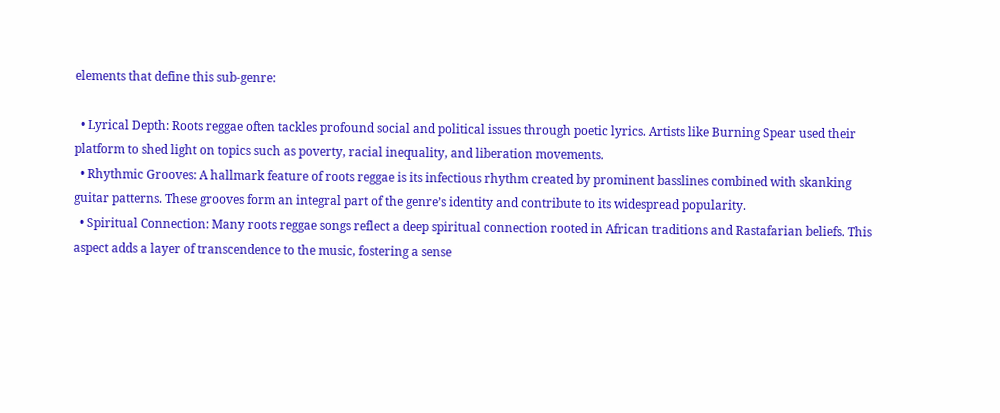elements that define this sub-genre:

  • Lyrical Depth: Roots reggae often tackles profound social and political issues through poetic lyrics. Artists like Burning Spear used their platform to shed light on topics such as poverty, racial inequality, and liberation movements.
  • Rhythmic Grooves: A hallmark feature of roots reggae is its infectious rhythm created by prominent basslines combined with skanking guitar patterns. These grooves form an integral part of the genre’s identity and contribute to its widespread popularity.
  • Spiritual Connection: Many roots reggae songs reflect a deep spiritual connection rooted in African traditions and Rastafarian beliefs. This aspect adds a layer of transcendence to the music, fostering a sense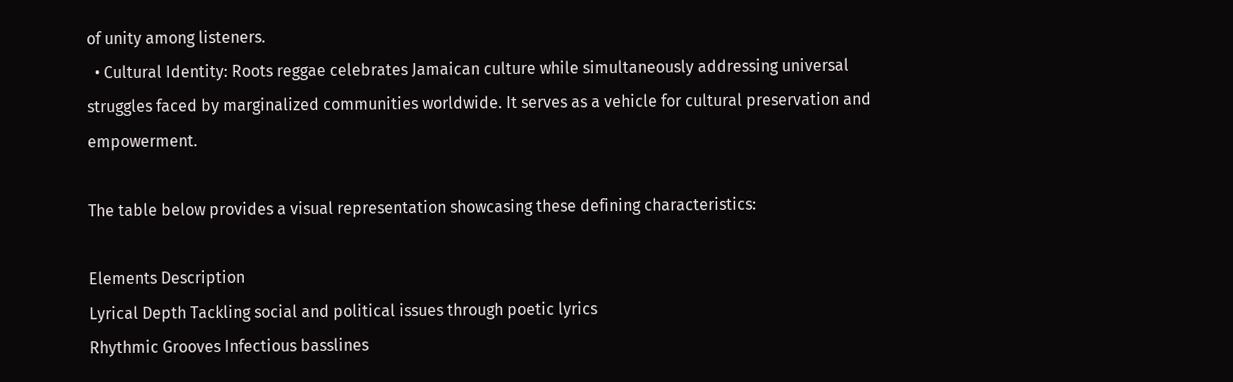of unity among listeners.
  • Cultural Identity: Roots reggae celebrates Jamaican culture while simultaneously addressing universal struggles faced by marginalized communities worldwide. It serves as a vehicle for cultural preservation and empowerment.

The table below provides a visual representation showcasing these defining characteristics:

Elements Description
Lyrical Depth Tackling social and political issues through poetic lyrics
Rhythmic Grooves Infectious basslines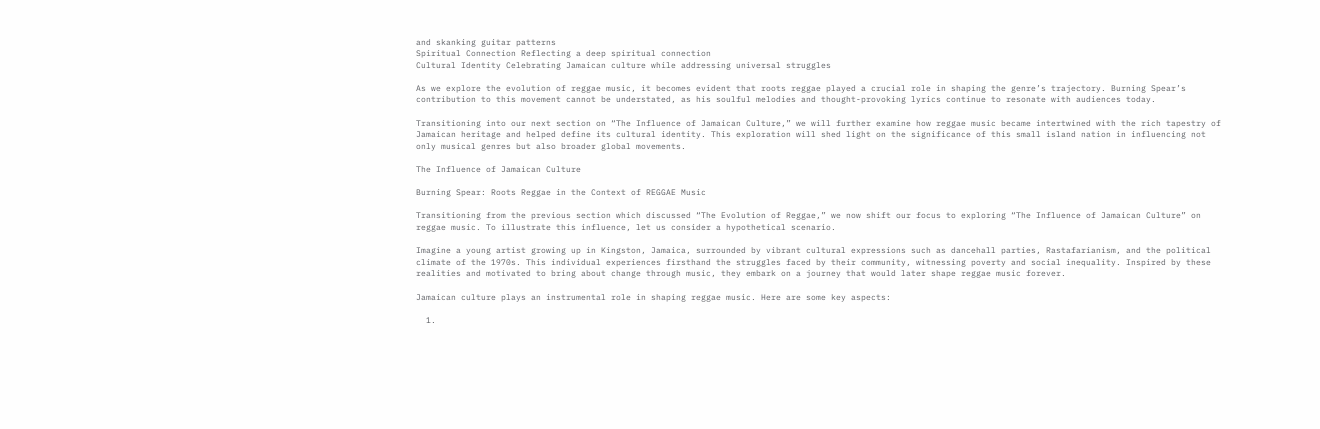and skanking guitar patterns
Spiritual Connection Reflecting a deep spiritual connection
Cultural Identity Celebrating Jamaican culture while addressing universal struggles

As we explore the evolution of reggae music, it becomes evident that roots reggae played a crucial role in shaping the genre’s trajectory. Burning Spear’s contribution to this movement cannot be understated, as his soulful melodies and thought-provoking lyrics continue to resonate with audiences today.

Transitioning into our next section on “The Influence of Jamaican Culture,” we will further examine how reggae music became intertwined with the rich tapestry of Jamaican heritage and helped define its cultural identity. This exploration will shed light on the significance of this small island nation in influencing not only musical genres but also broader global movements.

The Influence of Jamaican Culture

Burning Spear: Roots Reggae in the Context of REGGAE Music

Transitioning from the previous section which discussed “The Evolution of Reggae,” we now shift our focus to exploring “The Influence of Jamaican Culture” on reggae music. To illustrate this influence, let us consider a hypothetical scenario.

Imagine a young artist growing up in Kingston, Jamaica, surrounded by vibrant cultural expressions such as dancehall parties, Rastafarianism, and the political climate of the 1970s. This individual experiences firsthand the struggles faced by their community, witnessing poverty and social inequality. Inspired by these realities and motivated to bring about change through music, they embark on a journey that would later shape reggae music forever.

Jamaican culture plays an instrumental role in shaping reggae music. Here are some key aspects:

  1.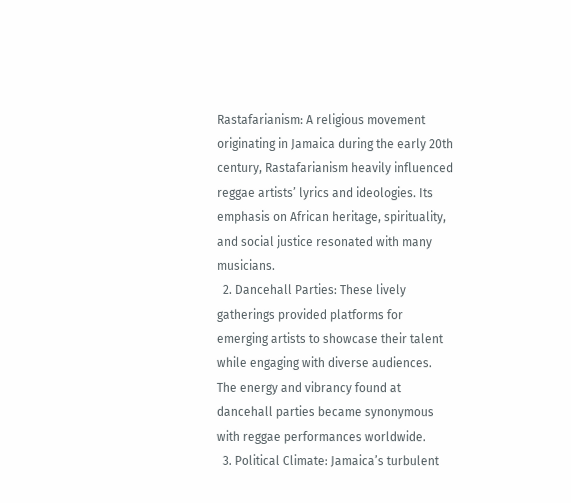Rastafarianism: A religious movement originating in Jamaica during the early 20th century, Rastafarianism heavily influenced reggae artists’ lyrics and ideologies. Its emphasis on African heritage, spirituality, and social justice resonated with many musicians.
  2. Dancehall Parties: These lively gatherings provided platforms for emerging artists to showcase their talent while engaging with diverse audiences. The energy and vibrancy found at dancehall parties became synonymous with reggae performances worldwide.
  3. Political Climate: Jamaica’s turbulent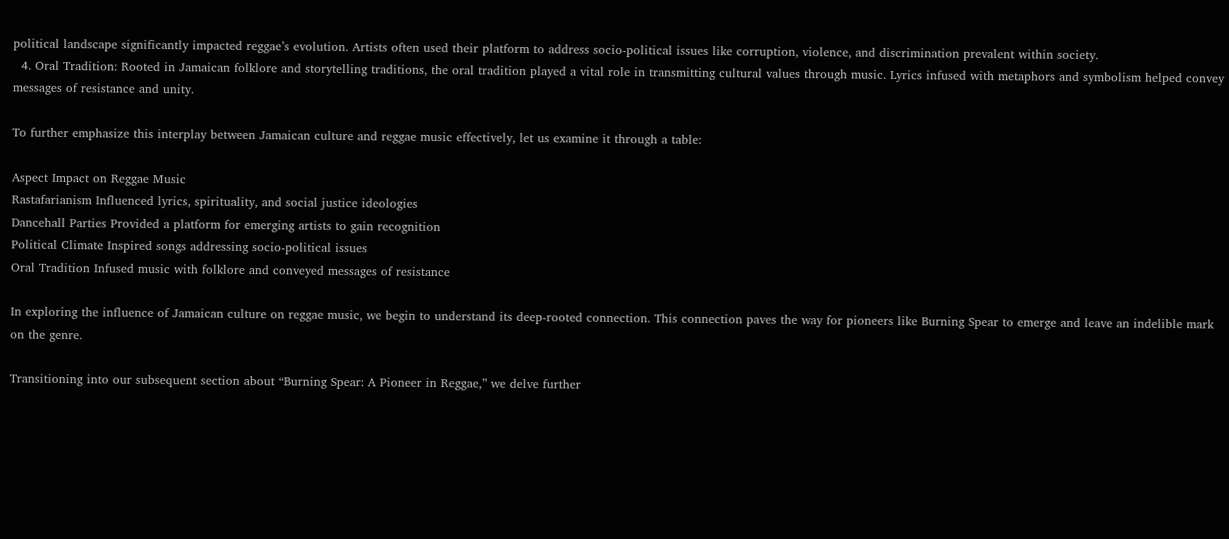political landscape significantly impacted reggae’s evolution. Artists often used their platform to address socio-political issues like corruption, violence, and discrimination prevalent within society.
  4. Oral Tradition: Rooted in Jamaican folklore and storytelling traditions, the oral tradition played a vital role in transmitting cultural values through music. Lyrics infused with metaphors and symbolism helped convey messages of resistance and unity.

To further emphasize this interplay between Jamaican culture and reggae music effectively, let us examine it through a table:

Aspect Impact on Reggae Music
Rastafarianism Influenced lyrics, spirituality, and social justice ideologies
Dancehall Parties Provided a platform for emerging artists to gain recognition
Political Climate Inspired songs addressing socio-political issues
Oral Tradition Infused music with folklore and conveyed messages of resistance

In exploring the influence of Jamaican culture on reggae music, we begin to understand its deep-rooted connection. This connection paves the way for pioneers like Burning Spear to emerge and leave an indelible mark on the genre.

Transitioning into our subsequent section about “Burning Spear: A Pioneer in Reggae,” we delve further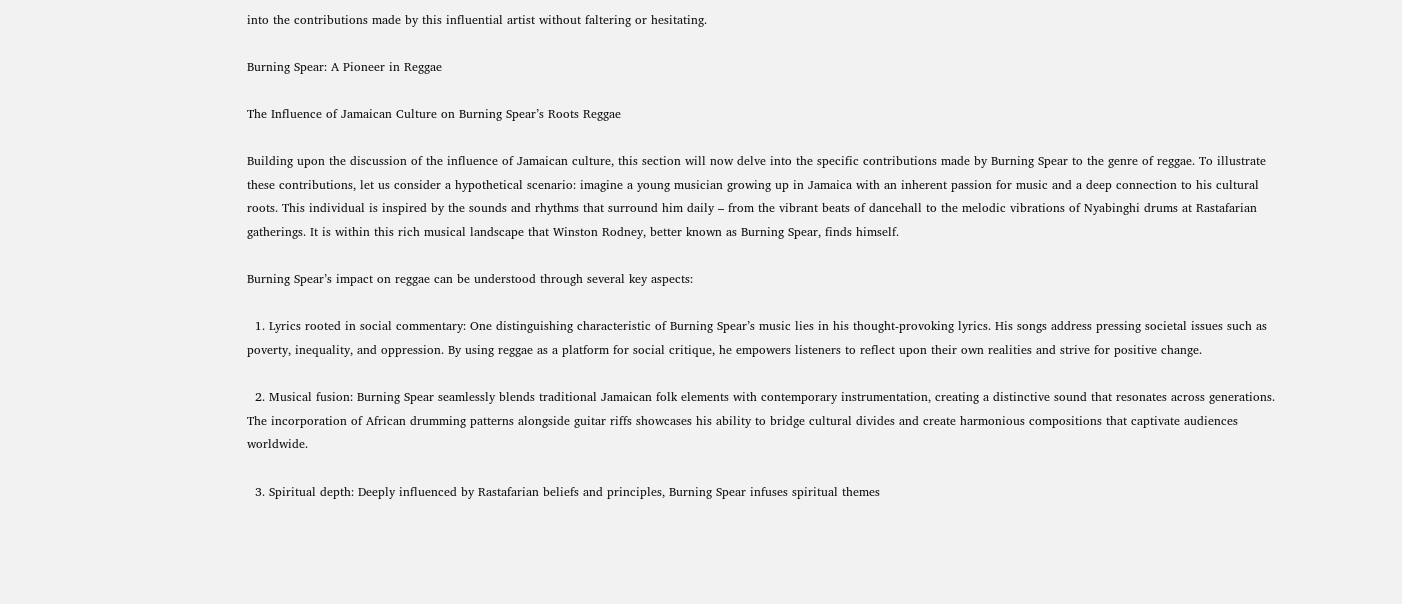into the contributions made by this influential artist without faltering or hesitating.

Burning Spear: A Pioneer in Reggae

The Influence of Jamaican Culture on Burning Spear’s Roots Reggae

Building upon the discussion of the influence of Jamaican culture, this section will now delve into the specific contributions made by Burning Spear to the genre of reggae. To illustrate these contributions, let us consider a hypothetical scenario: imagine a young musician growing up in Jamaica with an inherent passion for music and a deep connection to his cultural roots. This individual is inspired by the sounds and rhythms that surround him daily – from the vibrant beats of dancehall to the melodic vibrations of Nyabinghi drums at Rastafarian gatherings. It is within this rich musical landscape that Winston Rodney, better known as Burning Spear, finds himself.

Burning Spear’s impact on reggae can be understood through several key aspects:

  1. Lyrics rooted in social commentary: One distinguishing characteristic of Burning Spear’s music lies in his thought-provoking lyrics. His songs address pressing societal issues such as poverty, inequality, and oppression. By using reggae as a platform for social critique, he empowers listeners to reflect upon their own realities and strive for positive change.

  2. Musical fusion: Burning Spear seamlessly blends traditional Jamaican folk elements with contemporary instrumentation, creating a distinctive sound that resonates across generations. The incorporation of African drumming patterns alongside guitar riffs showcases his ability to bridge cultural divides and create harmonious compositions that captivate audiences worldwide.

  3. Spiritual depth: Deeply influenced by Rastafarian beliefs and principles, Burning Spear infuses spiritual themes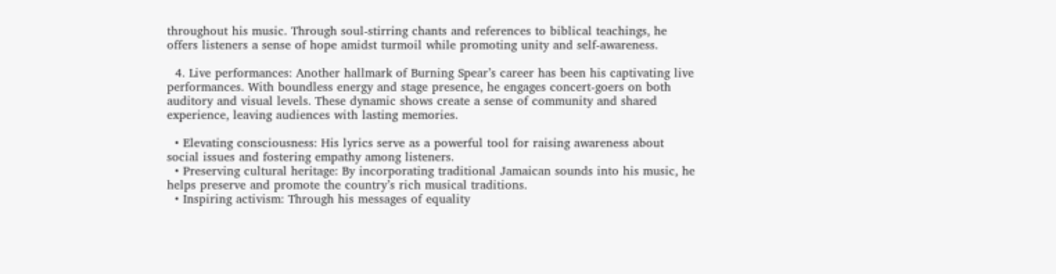throughout his music. Through soul-stirring chants and references to biblical teachings, he offers listeners a sense of hope amidst turmoil while promoting unity and self-awareness.

  4. Live performances: Another hallmark of Burning Spear’s career has been his captivating live performances. With boundless energy and stage presence, he engages concert-goers on both auditory and visual levels. These dynamic shows create a sense of community and shared experience, leaving audiences with lasting memories.

  • Elevating consciousness: His lyrics serve as a powerful tool for raising awareness about social issues and fostering empathy among listeners.
  • Preserving cultural heritage: By incorporating traditional Jamaican sounds into his music, he helps preserve and promote the country’s rich musical traditions.
  • Inspiring activism: Through his messages of equality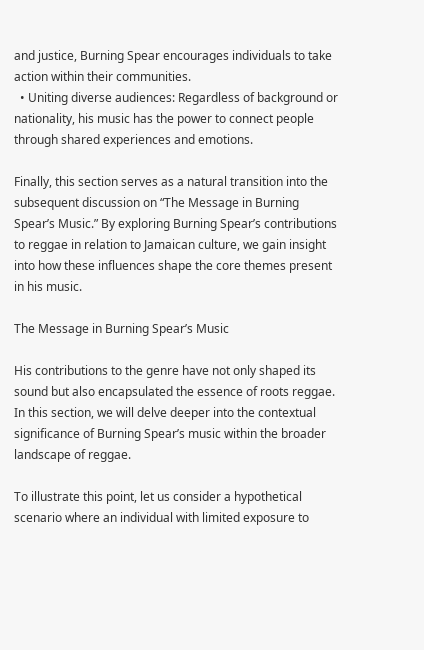and justice, Burning Spear encourages individuals to take action within their communities.
  • Uniting diverse audiences: Regardless of background or nationality, his music has the power to connect people through shared experiences and emotions.

Finally, this section serves as a natural transition into the subsequent discussion on “The Message in Burning Spear’s Music.” By exploring Burning Spear’s contributions to reggae in relation to Jamaican culture, we gain insight into how these influences shape the core themes present in his music.

The Message in Burning Spear’s Music

His contributions to the genre have not only shaped its sound but also encapsulated the essence of roots reggae. In this section, we will delve deeper into the contextual significance of Burning Spear’s music within the broader landscape of reggae.

To illustrate this point, let us consider a hypothetical scenario where an individual with limited exposure to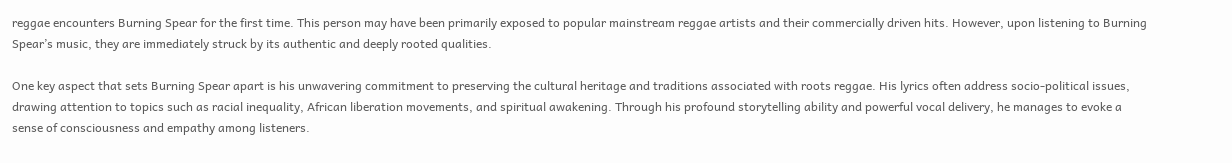reggae encounters Burning Spear for the first time. This person may have been primarily exposed to popular mainstream reggae artists and their commercially driven hits. However, upon listening to Burning Spear’s music, they are immediately struck by its authentic and deeply rooted qualities.

One key aspect that sets Burning Spear apart is his unwavering commitment to preserving the cultural heritage and traditions associated with roots reggae. His lyrics often address socio-political issues, drawing attention to topics such as racial inequality, African liberation movements, and spiritual awakening. Through his profound storytelling ability and powerful vocal delivery, he manages to evoke a sense of consciousness and empathy among listeners.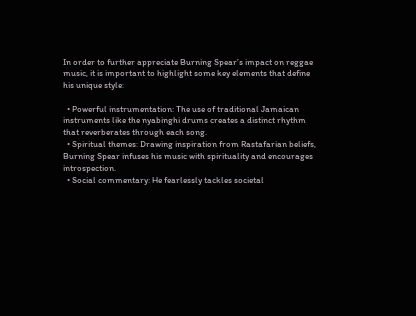In order to further appreciate Burning Spear’s impact on reggae music, it is important to highlight some key elements that define his unique style:

  • Powerful instrumentation: The use of traditional Jamaican instruments like the nyabinghi drums creates a distinct rhythm that reverberates through each song.
  • Spiritual themes: Drawing inspiration from Rastafarian beliefs, Burning Spear infuses his music with spirituality and encourages introspection.
  • Social commentary: He fearlessly tackles societal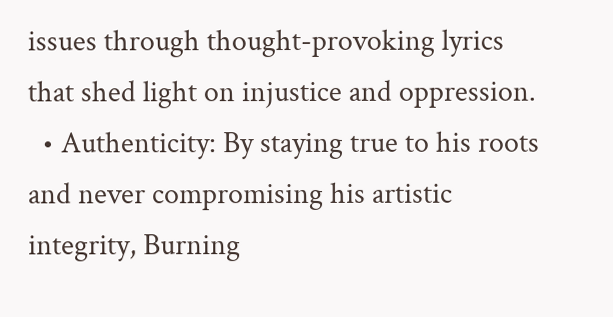issues through thought-provoking lyrics that shed light on injustice and oppression.
  • Authenticity: By staying true to his roots and never compromising his artistic integrity, Burning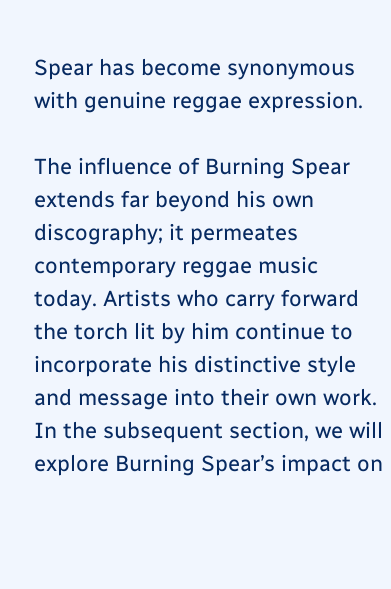Spear has become synonymous with genuine reggae expression.

The influence of Burning Spear extends far beyond his own discography; it permeates contemporary reggae music today. Artists who carry forward the torch lit by him continue to incorporate his distinctive style and message into their own work. In the subsequent section, we will explore Burning Spear’s impact on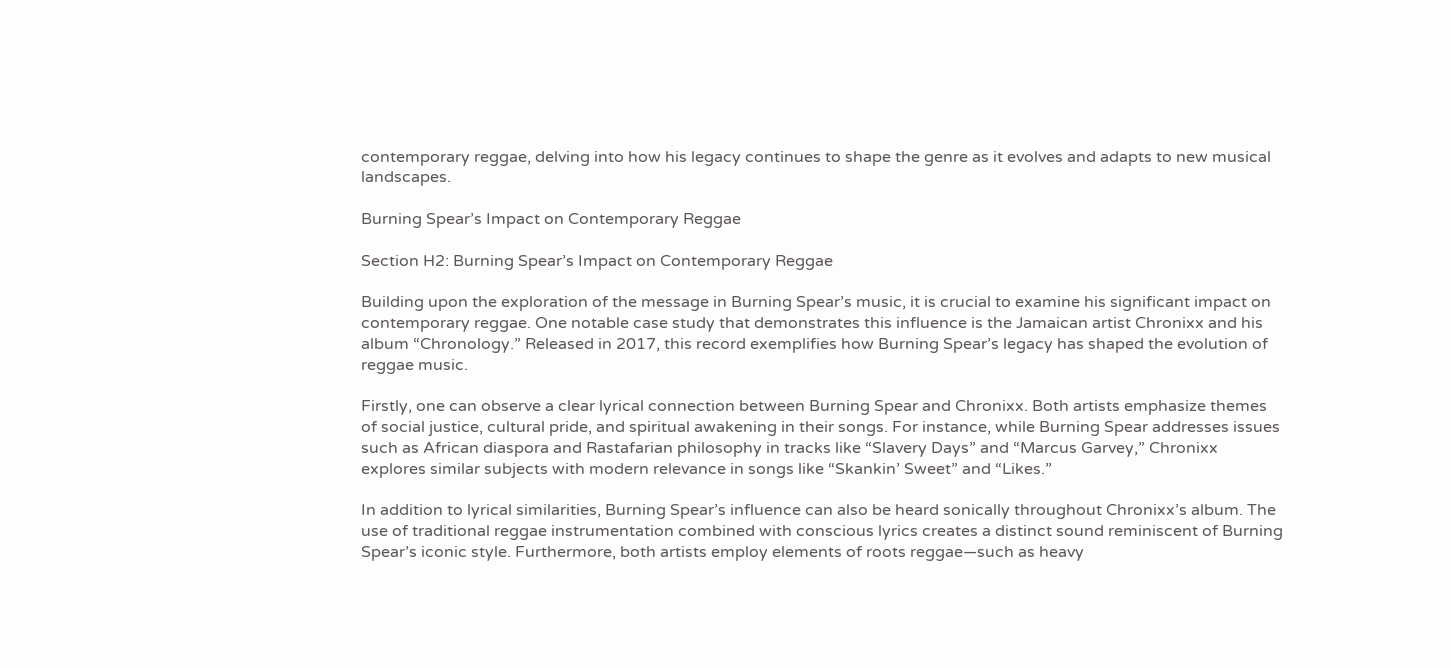contemporary reggae, delving into how his legacy continues to shape the genre as it evolves and adapts to new musical landscapes.

Burning Spear’s Impact on Contemporary Reggae

Section H2: Burning Spear’s Impact on Contemporary Reggae

Building upon the exploration of the message in Burning Spear’s music, it is crucial to examine his significant impact on contemporary reggae. One notable case study that demonstrates this influence is the Jamaican artist Chronixx and his album “Chronology.” Released in 2017, this record exemplifies how Burning Spear’s legacy has shaped the evolution of reggae music.

Firstly, one can observe a clear lyrical connection between Burning Spear and Chronixx. Both artists emphasize themes of social justice, cultural pride, and spiritual awakening in their songs. For instance, while Burning Spear addresses issues such as African diaspora and Rastafarian philosophy in tracks like “Slavery Days” and “Marcus Garvey,” Chronixx explores similar subjects with modern relevance in songs like “Skankin’ Sweet” and “Likes.”

In addition to lyrical similarities, Burning Spear’s influence can also be heard sonically throughout Chronixx’s album. The use of traditional reggae instrumentation combined with conscious lyrics creates a distinct sound reminiscent of Burning Spear’s iconic style. Furthermore, both artists employ elements of roots reggae—such as heavy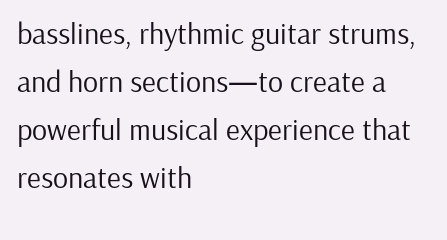basslines, rhythmic guitar strums, and horn sections—to create a powerful musical experience that resonates with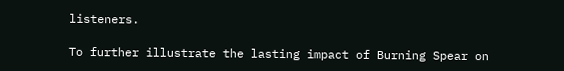listeners.

To further illustrate the lasting impact of Burning Spear on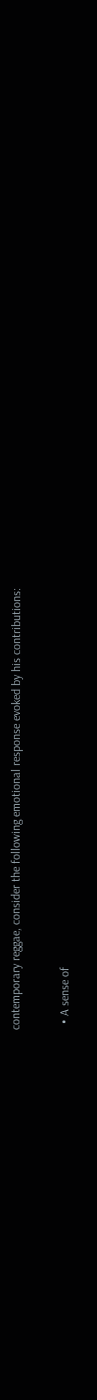contemporary reggae, consider the following emotional response evoked by his contributions:

  • A sense of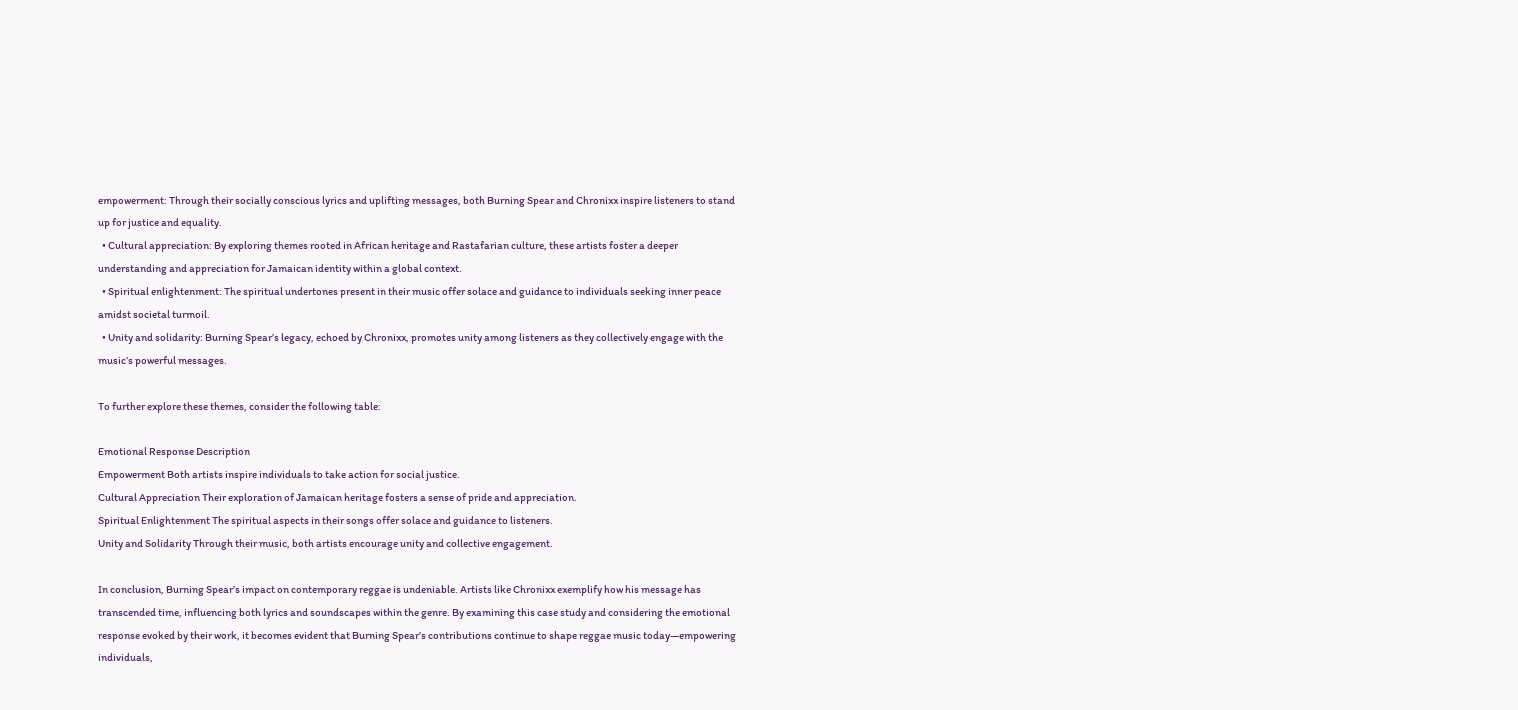empowerment: Through their socially conscious lyrics and uplifting messages, both Burning Spear and Chronixx inspire listeners to stand up for justice and equality.
  • Cultural appreciation: By exploring themes rooted in African heritage and Rastafarian culture, these artists foster a deeper understanding and appreciation for Jamaican identity within a global context.
  • Spiritual enlightenment: The spiritual undertones present in their music offer solace and guidance to individuals seeking inner peace amidst societal turmoil.
  • Unity and solidarity: Burning Spear’s legacy, echoed by Chronixx, promotes unity among listeners as they collectively engage with the music’s powerful messages.

To further explore these themes, consider the following table:

Emotional Response Description
Empowerment Both artists inspire individuals to take action for social justice.
Cultural Appreciation Their exploration of Jamaican heritage fosters a sense of pride and appreciation.
Spiritual Enlightenment The spiritual aspects in their songs offer solace and guidance to listeners.
Unity and Solidarity Through their music, both artists encourage unity and collective engagement.

In conclusion, Burning Spear’s impact on contemporary reggae is undeniable. Artists like Chronixx exemplify how his message has transcended time, influencing both lyrics and soundscapes within the genre. By examining this case study and considering the emotional response evoked by their work, it becomes evident that Burning Spear’s contributions continue to shape reggae music today—empowering individuals,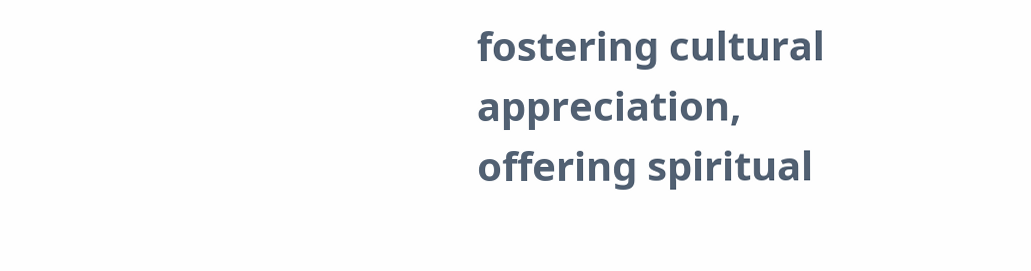fostering cultural appreciation, offering spiritual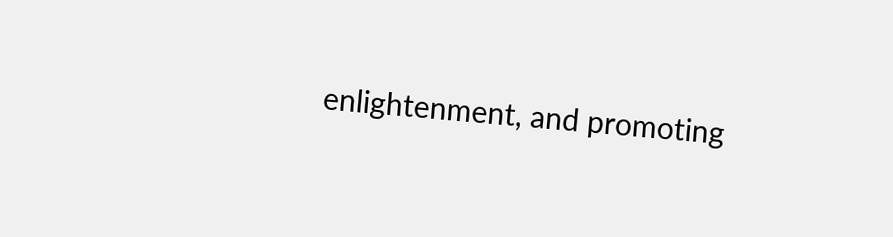enlightenment, and promoting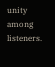unity among listeners.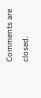Comments are closed.